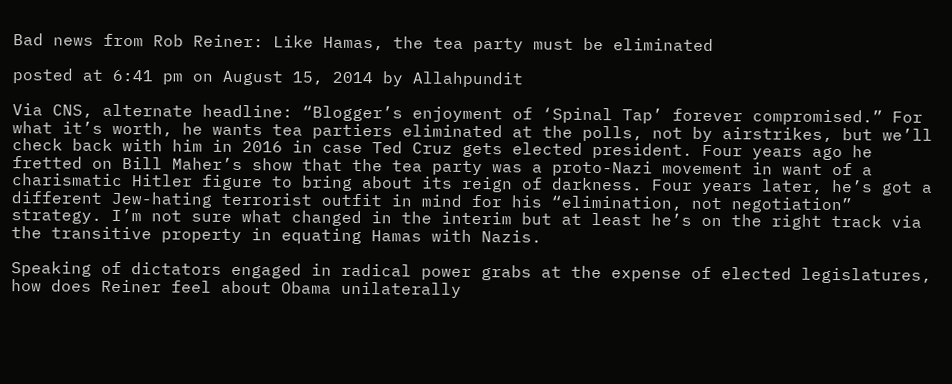Bad news from Rob Reiner: Like Hamas, the tea party must be eliminated

posted at 6:41 pm on August 15, 2014 by Allahpundit

Via CNS, alternate headline: “Blogger’s enjoyment of ‘Spinal Tap’ forever compromised.” For what it’s worth, he wants tea partiers eliminated at the polls, not by airstrikes, but we’ll check back with him in 2016 in case Ted Cruz gets elected president. Four years ago he fretted on Bill Maher’s show that the tea party was a proto-Nazi movement in want of a charismatic Hitler figure to bring about its reign of darkness. Four years later, he’s got a different Jew-hating terrorist outfit in mind for his “elimination, not negotiation” strategy. I’m not sure what changed in the interim but at least he’s on the right track via the transitive property in equating Hamas with Nazis.

Speaking of dictators engaged in radical power grabs at the expense of elected legislatures, how does Reiner feel about Obama unilaterally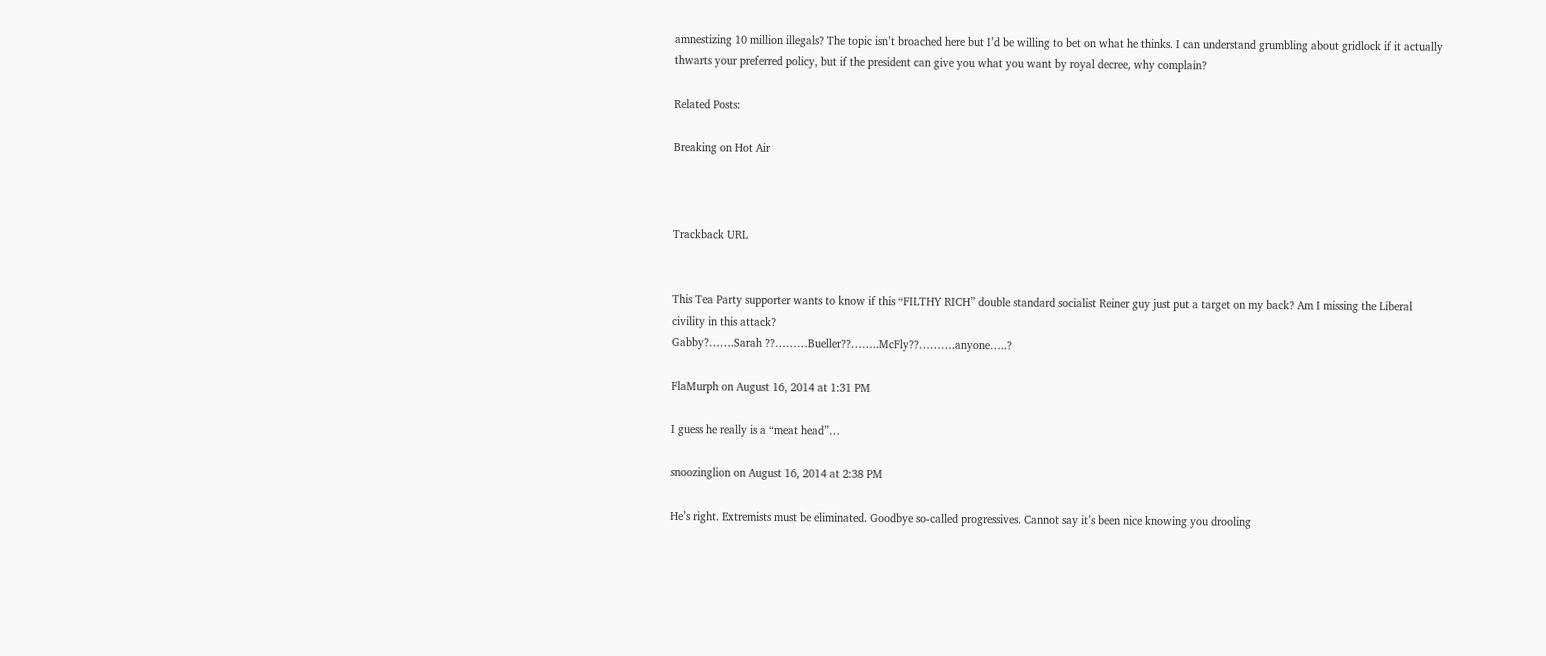amnestizing 10 million illegals? The topic isn’t broached here but I’d be willing to bet on what he thinks. I can understand grumbling about gridlock if it actually thwarts your preferred policy, but if the president can give you what you want by royal decree, why complain?

Related Posts:

Breaking on Hot Air



Trackback URL


This Tea Party supporter wants to know if this “FILTHY RICH” double standard socialist Reiner guy just put a target on my back? Am I missing the Liberal civility in this attack?
Gabby?…….Sarah ??………Bueller??……..McFly??……….anyone…..?

FlaMurph on August 16, 2014 at 1:31 PM

I guess he really is a “meat head”…

snoozinglion on August 16, 2014 at 2:38 PM

He’s right. Extremists must be eliminated. Goodbye so-called progressives. Cannot say it’s been nice knowing you drooling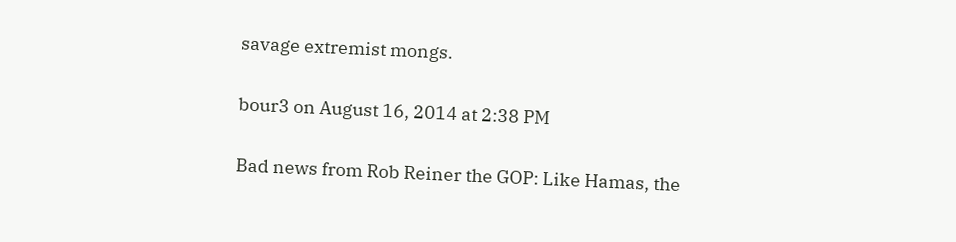savage extremist mongs.

bour3 on August 16, 2014 at 2:38 PM

Bad news from Rob Reiner the GOP: Like Hamas, the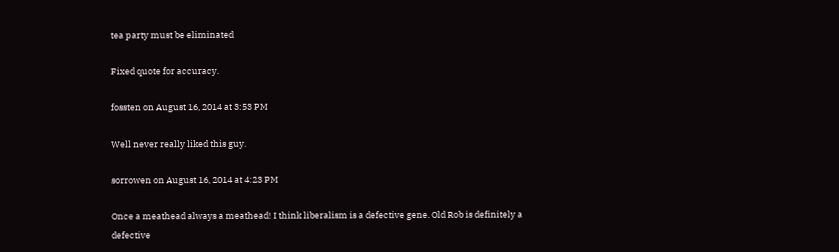tea party must be eliminated

Fixed quote for accuracy.

fossten on August 16, 2014 at 3:53 PM

Well never really liked this guy.

sorrowen on August 16, 2014 at 4:23 PM

Once a meathead always a meathead! I think liberalism is a defective gene. Old Rob is definitely a defective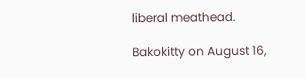liberal meathead.

Bakokitty on August 16,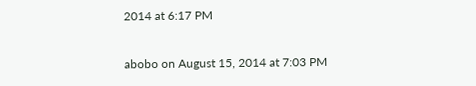2014 at 6:17 PM

abobo on August 15, 2014 at 7:03 PM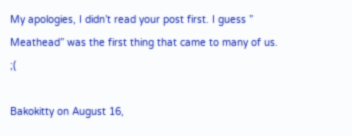My apologies, I didn’t read your post first. I guess ” Meathead” was the first thing that came to many of us. ;(

Bakokitty on August 16,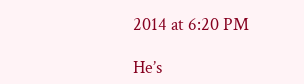2014 at 6:20 PM

He’s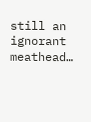still an ignorant meathead…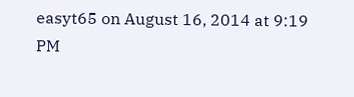easyt65 on August 16, 2014 at 9:19 PM